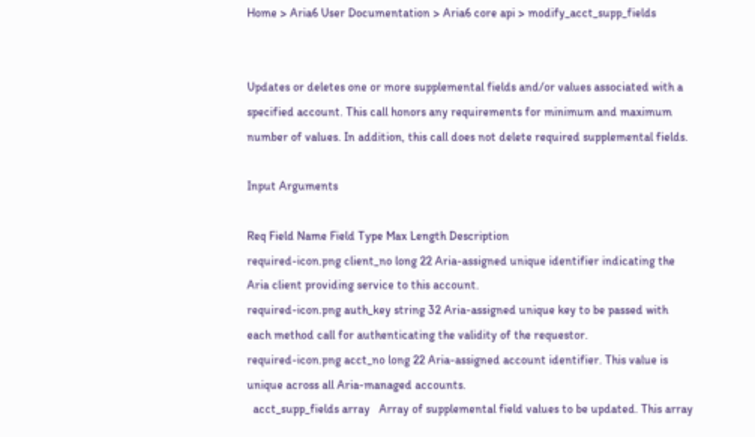Home > Aria6 User Documentation > Aria6 core api > modify_acct_supp_fields


Updates or deletes one or more supplemental fields and/or values associated with a specified account. This call honors any requirements for minimum and maximum number of values. In addition, this call does not delete required supplemental fields.

Input Arguments

Req Field Name Field Type Max Length Description
required-icon.png client_no long 22 Aria-assigned unique identifier indicating the Aria client providing service to this account.
required-icon.png auth_key string 32 Aria-assigned unique key to be passed with each method call for authenticating the validity of the requestor.
required-icon.png acct_no long 22 Aria-assigned account identifier. This value is unique across all Aria-managed accounts.
  acct_supp_fields array   Array of supplemental field values to be updated. This array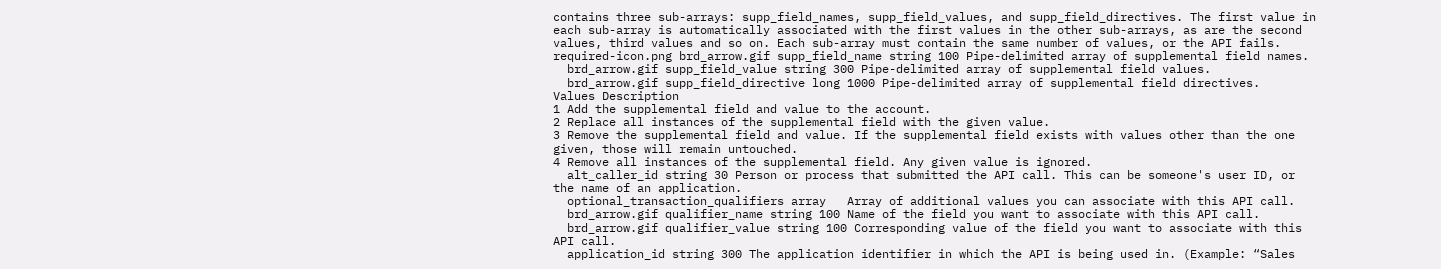contains three sub-arrays: supp_field_names, supp_field_values, and supp_field_directives. The first value in each sub-array is automatically associated with the first values in the other sub-arrays, as are the second values, third values and so on. Each sub-array must contain the same number of values, or the API fails.
required-icon.png brd_arrow.gif supp_field_name string 100 Pipe-delimited array of supplemental field names.
  brd_arrow.gif supp_field_value string 300 Pipe-delimited array of supplemental field values.
  brd_arrow.gif supp_field_directive long 1000 Pipe-delimited array of supplemental field directives.
Values Description
1 Add the supplemental field and value to the account.
2 Replace all instances of the supplemental field with the given value.
3 Remove the supplemental field and value. If the supplemental field exists with values other than the one given, those will remain untouched.
4 Remove all instances of the supplemental field. Any given value is ignored.
  alt_caller_id string 30 Person or process that submitted the API call. This can be someone's user ID, or the name of an application.
  optional_transaction_qualifiers array   Array of additional values you can associate with this API call.
  brd_arrow.gif qualifier_name string 100 Name of the field you want to associate with this API call.
  brd_arrow.gif qualifier_value string 100 Corresponding value of the field you want to associate with this API call.
  application_id string 300 The application identifier in which the API is being used in. (Example: “Sales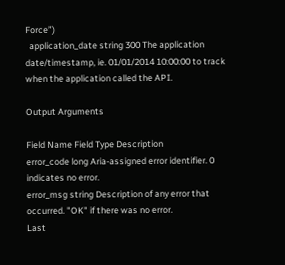Force”)
  application_date string 300 The application date/timestamp, ie. 01/01/2014 10:00:00 to track when the application called the API.

Output Arguments

Field Name Field Type Description
error_code long Aria-assigned error identifier. 0 indicates no error.
error_msg string Description of any error that occurred. "OK" if there was no error.
Last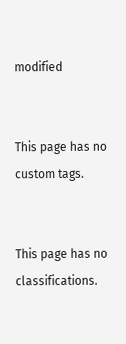modified


This page has no custom tags.


This page has no classifications.